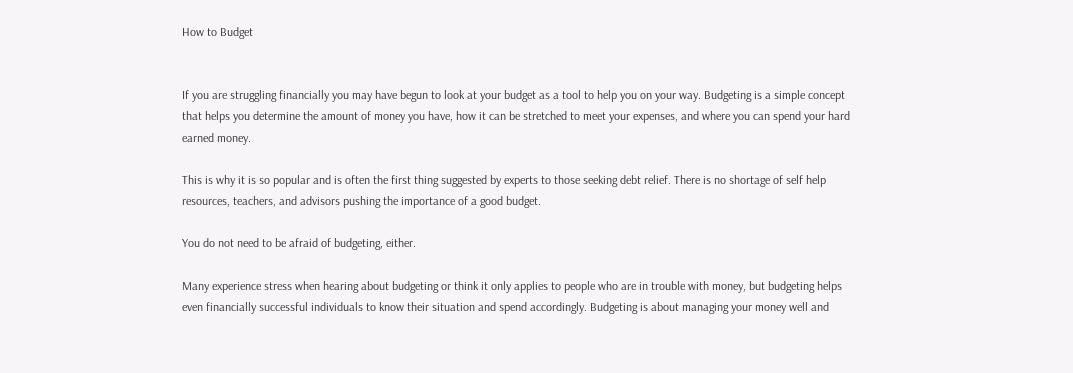How to Budget


If you are struggling financially you may have begun to look at your budget as a tool to help you on your way. Budgeting is a simple concept that helps you determine the amount of money you have, how it can be stretched to meet your expenses, and where you can spend your hard earned money.

This is why it is so popular and is often the first thing suggested by experts to those seeking debt relief. There is no shortage of self help resources, teachers, and advisors pushing the importance of a good budget.

You do not need to be afraid of budgeting, either.

Many experience stress when hearing about budgeting or think it only applies to people who are in trouble with money, but budgeting helps even financially successful individuals to know their situation and spend accordingly. Budgeting is about managing your money well and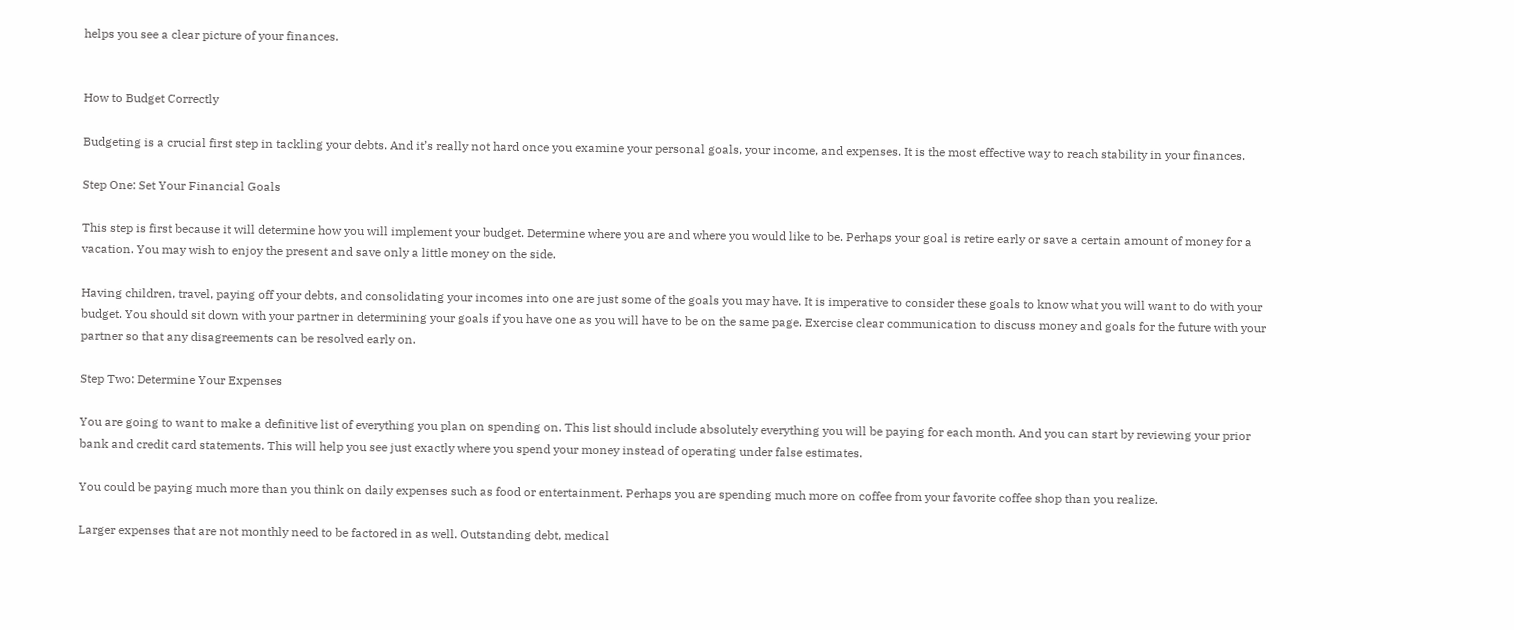helps you see a clear picture of your finances.


How to Budget Correctly

Budgeting is a crucial first step in tackling your debts. And it’s really not hard once you examine your personal goals, your income, and expenses. It is the most effective way to reach stability in your finances.

Step One: Set Your Financial Goals

This step is first because it will determine how you will implement your budget. Determine where you are and where you would like to be. Perhaps your goal is retire early or save a certain amount of money for a vacation. You may wish to enjoy the present and save only a little money on the side.

Having children, travel, paying off your debts, and consolidating your incomes into one are just some of the goals you may have. It is imperative to consider these goals to know what you will want to do with your budget. You should sit down with your partner in determining your goals if you have one as you will have to be on the same page. Exercise clear communication to discuss money and goals for the future with your partner so that any disagreements can be resolved early on.

Step Two: Determine Your Expenses

You are going to want to make a definitive list of everything you plan on spending on. This list should include absolutely everything you will be paying for each month. And you can start by reviewing your prior bank and credit card statements. This will help you see just exactly where you spend your money instead of operating under false estimates.

You could be paying much more than you think on daily expenses such as food or entertainment. Perhaps you are spending much more on coffee from your favorite coffee shop than you realize.

Larger expenses that are not monthly need to be factored in as well. Outstanding debt, medical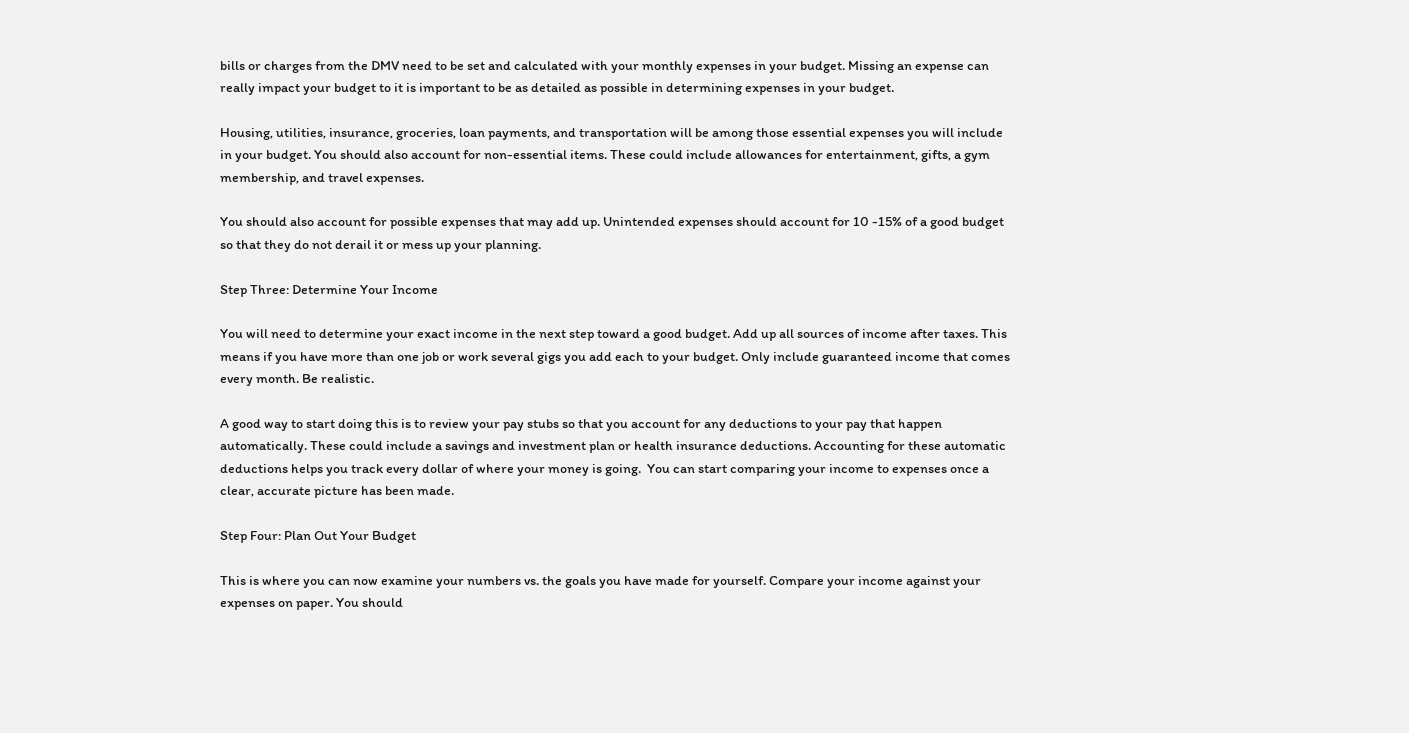bills or charges from the DMV need to be set and calculated with your monthly expenses in your budget. Missing an expense can really impact your budget to it is important to be as detailed as possible in determining expenses in your budget.

Housing, utilities, insurance, groceries, loan payments, and transportation will be among those essential expenses you will include in your budget. You should also account for non-essential items. These could include allowances for entertainment, gifts, a gym membership, and travel expenses.

You should also account for possible expenses that may add up. Unintended expenses should account for 10 -15% of a good budget so that they do not derail it or mess up your planning.

Step Three: Determine Your Income

You will need to determine your exact income in the next step toward a good budget. Add up all sources of income after taxes. This means if you have more than one job or work several gigs you add each to your budget. Only include guaranteed income that comes every month. Be realistic.

A good way to start doing this is to review your pay stubs so that you account for any deductions to your pay that happen automatically. These could include a savings and investment plan or health insurance deductions. Accounting for these automatic deductions helps you track every dollar of where your money is going.  You can start comparing your income to expenses once a clear, accurate picture has been made.

Step Four: Plan Out Your Budget

This is where you can now examine your numbers vs. the goals you have made for yourself. Compare your income against your expenses on paper. You should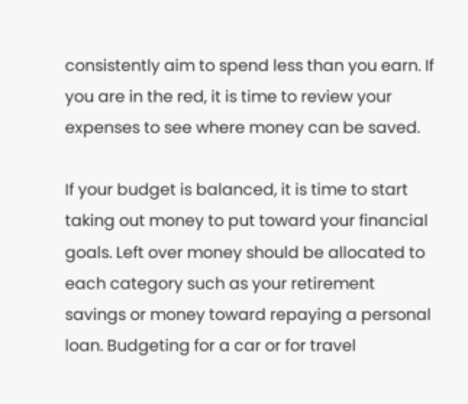consistently aim to spend less than you earn. If you are in the red, it is time to review your expenses to see where money can be saved.

If your budget is balanced, it is time to start taking out money to put toward your financial goals. Left over money should be allocated to each category such as your retirement savings or money toward repaying a personal loan. Budgeting for a car or for travel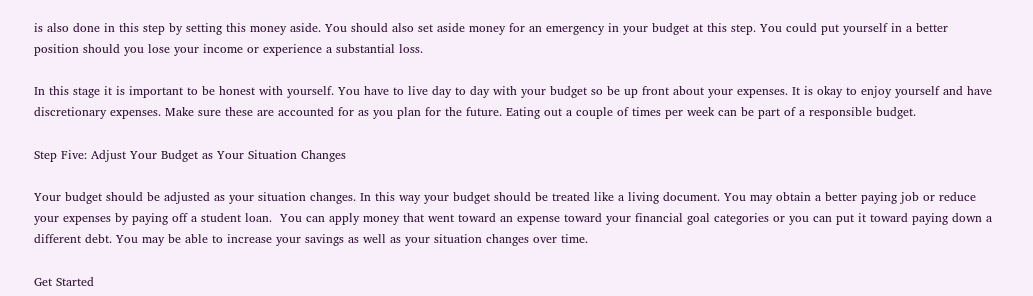is also done in this step by setting this money aside. You should also set aside money for an emergency in your budget at this step. You could put yourself in a better position should you lose your income or experience a substantial loss.

In this stage it is important to be honest with yourself. You have to live day to day with your budget so be up front about your expenses. It is okay to enjoy yourself and have discretionary expenses. Make sure these are accounted for as you plan for the future. Eating out a couple of times per week can be part of a responsible budget.

Step Five: Adjust Your Budget as Your Situation Changes

Your budget should be adjusted as your situation changes. In this way your budget should be treated like a living document. You may obtain a better paying job or reduce your expenses by paying off a student loan.  You can apply money that went toward an expense toward your financial goal categories or you can put it toward paying down a different debt. You may be able to increase your savings as well as your situation changes over time.

Get Started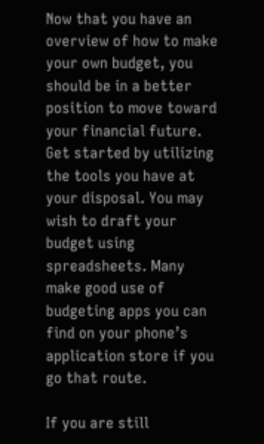Now that you have an overview of how to make your own budget, you should be in a better position to move toward your financial future. Get started by utilizing the tools you have at your disposal. You may wish to draft your budget using spreadsheets. Many make good use of budgeting apps you can find on your phone’s application store if you go that route.

If you are still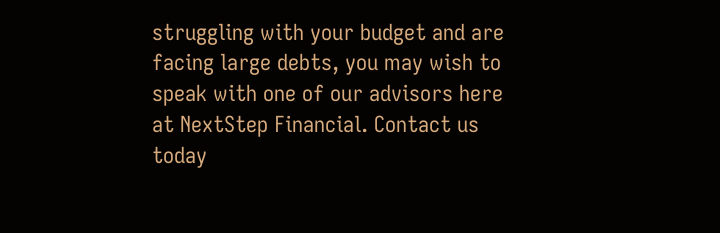struggling with your budget and are facing large debts, you may wish to speak with one of our advisors here at NextStep Financial. Contact us today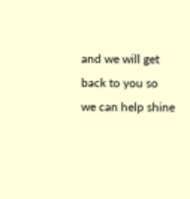and we will get back to you so we can help shine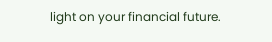light on your financial future.